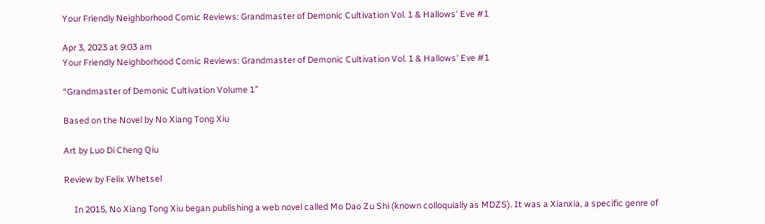Your Friendly Neighborhood Comic Reviews: Grandmaster of Demonic Cultivation Vol. 1 & Hallows' Eve #1

Apr 3, 2023 at 9:03 am
Your Friendly Neighborhood Comic Reviews: Grandmaster of Demonic Cultivation Vol. 1 & Hallows' Eve #1

“Grandmaster of Demonic Cultivation Volume 1”

Based on the Novel by No Xiang Tong Xiu

Art by Luo Di Cheng Qiu

Review by Felix Whetsel

     In 2015, No Xiang Tong Xiu began publishing a web novel called Mo Dao Zu Shi (known colloquially as MDZS). It was a Xianxia, a specific genre of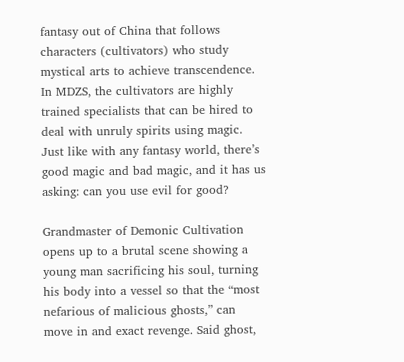fantasy out of China that follows characters (cultivators) who study mystical arts to achieve transcendence. In MDZS, the cultivators are highly trained specialists that can be hired to deal with unruly spirits using magic. Just like with any fantasy world, there’s good magic and bad magic, and it has us asking: can you use evil for good?

Grandmaster of Demonic Cultivation opens up to a brutal scene showing a young man sacrificing his soul, turning his body into a vessel so that the “most nefarious of malicious ghosts,” can move in and exact revenge. Said ghost,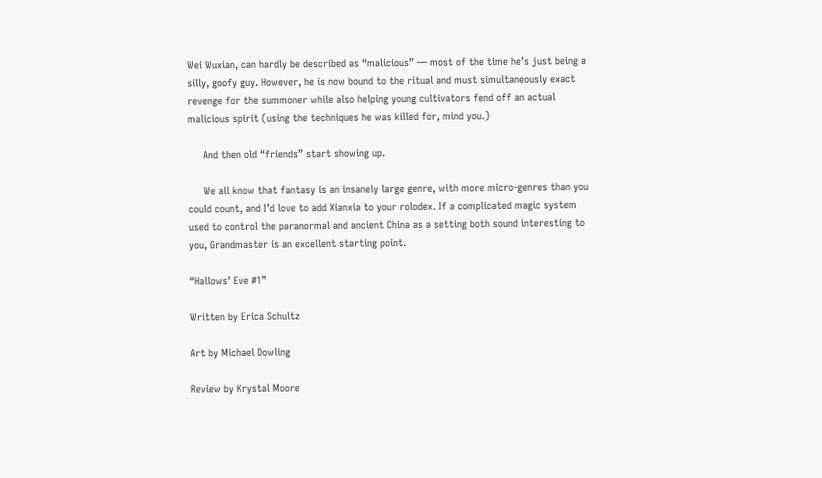Wei Wuxian, can hardly be described as “malicious” — most of the time he’s just being a silly, goofy guy. However, he is now bound to the ritual and must simultaneously exact revenge for the summoner while also helping young cultivators fend off an actual malicious spirit (using the techniques he was killed for, mind you.)

     And then old “friends” start showing up.

     We all know that fantasy is an insanely large genre, with more micro-genres than you could count, and I’d love to add Xianxia to your rolodex. If a complicated magic system used to control the paranormal and ancient China as a setting both sound interesting to you, Grandmaster is an excellent starting point.

“Hallows’ Eve #1”

Written by Erica Schultz

Art by Michael Dowling

Review by Krystal Moore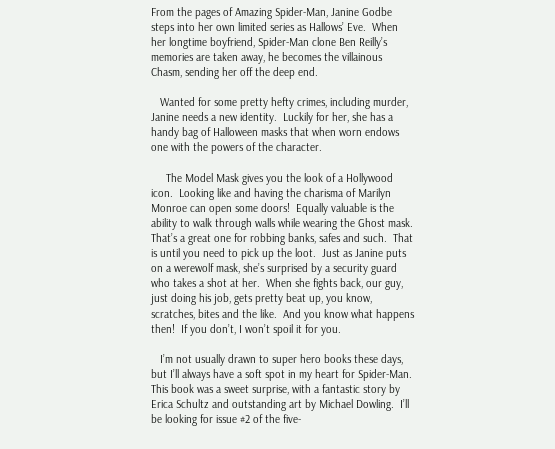From the pages of Amazing Spider-Man, Janine Godbe steps into her own limited series as Hallows’ Eve.  When her longtime boyfriend, Spider-Man clone Ben Reilly’s memories are taken away, he becomes the villainous Chasm, sending her off the deep end.

   Wanted for some pretty hefty crimes, including murder, Janine needs a new identity.  Luckily for her, she has a handy bag of Halloween masks that when worn endows one with the powers of the character.

     The Model Mask gives you the look of a Hollywood icon.  Looking like and having the charisma of Marilyn Monroe can open some doors!  Equally valuable is the ability to walk through walls while wearing the Ghost mask.  That’s a great one for robbing banks, safes and such.  That is until you need to pick up the loot.  Just as Janine puts on a werewolf mask, she’s surprised by a security guard who takes a shot at her.  When she fights back, our guy, just doing his job, gets pretty beat up, you know, scratches, bites and the like.  And you know what happens then!  If you don’t, I won’t spoil it for you.

   I’m not usually drawn to super hero books these days, but I’ll always have a soft spot in my heart for Spider-Man.  This book was a sweet surprise, with a fantastic story by Erica Schultz and outstanding art by Michael Dowling.  I’ll be looking for issue #2 of the five-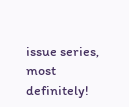issue series, most definitely!